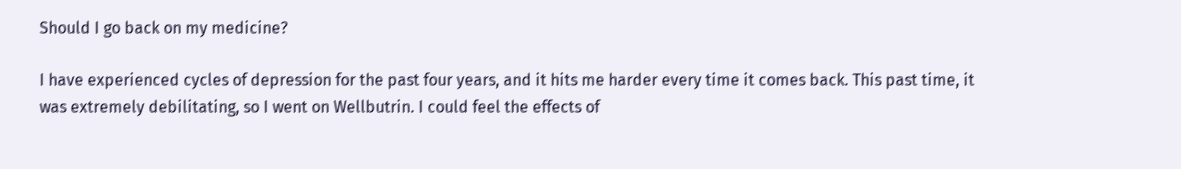Should I go back on my medicine?

I have experienced cycles of depression for the past four years, and it hits me harder every time it comes back. This past time, it was extremely debilitating, so I went on Wellbutrin. I could feel the effects of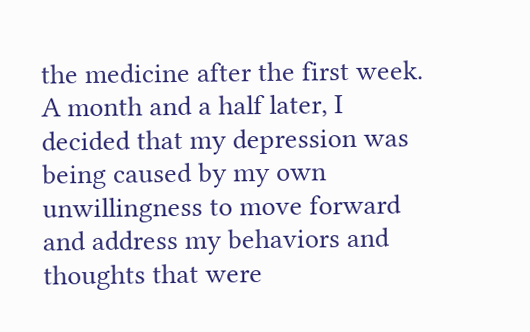the medicine after the first week. A month and a half later, I decided that my depression was being caused by my own unwillingness to move forward and address my behaviors and thoughts that were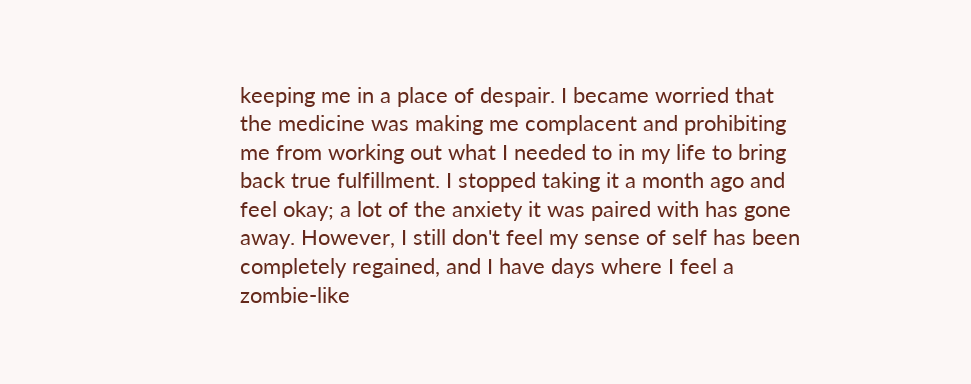keeping me in a place of despair. I became worried that the medicine was making me complacent and prohibiting me from working out what I needed to in my life to bring back true fulfillment. I stopped taking it a month ago and feel okay; a lot of the anxiety it was paired with has gone away. However, I still don't feel my sense of self has been completely regained, and I have days where I feel a zombie-like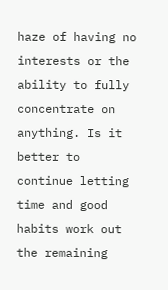haze of having no interests or the ability to fully concentrate on anything. Is it better to continue letting time and good habits work out the remaining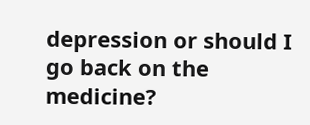depression or should I go back on the medicine?